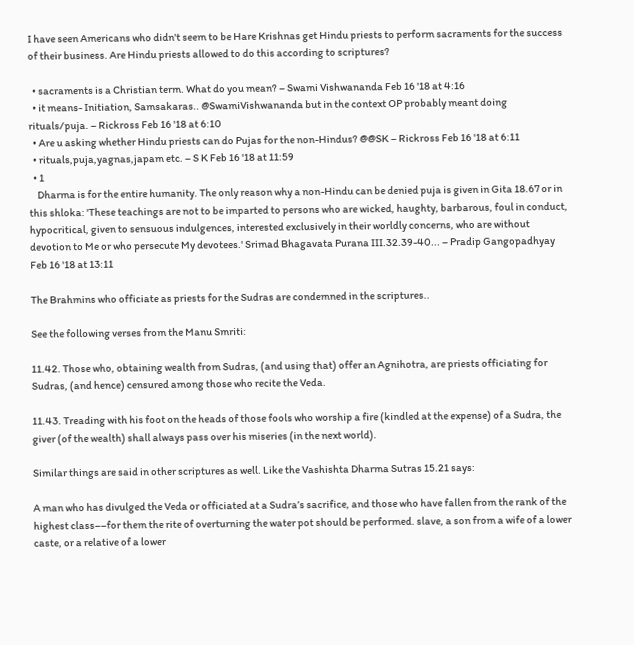I have seen Americans who didn't seem to be Hare Krishnas get Hindu priests to perform sacraments for the success of their business. Are Hindu priests allowed to do this according to scriptures?

  • sacraments is a Christian term. What do you mean? – Swami Vishwananda Feb 16 '18 at 4:16
  • it means- Initiation, Samsakaras.. @SwamiVishwananda but in the context OP probably meant doing rituals/puja. – Rickross Feb 16 '18 at 6:10
  • Are u asking whether Hindu priests can do Pujas for the non-Hindus? @@SK – Rickross Feb 16 '18 at 6:11
  • rituals,puja,yagnas,japam etc. – S K Feb 16 '18 at 11:59
  • 1
    Dharma is for the entire humanity. The only reason why a non-Hindu can be denied puja is given in Gita 18.67 or in this shloka: 'These teachings are not to be imparted to persons who are wicked, haughty, barbarous, foul in conduct, hypocritical, given to sensuous indulgences, interested exclusively in their worldly concerns, who are without devotion to Me or who persecute My devotees.' Srimad Bhagavata Purana III.32.39-40... – Pradip Gangopadhyay Feb 16 '18 at 13:11

The Brahmins who officiate as priests for the Sudras are condemned in the scriptures..

See the following verses from the Manu Smriti:

11.42. Those who, obtaining wealth from Sudras, (and using that) offer an Agnihotra, are priests officiating for Sudras, (and hence) censured among those who recite the Veda.

11.43. Treading with his foot on the heads of those fools who worship a fire (kindled at the expense) of a Sudra, the giver (of the wealth) shall always pass over his miseries (in the next world).

Similar things are said in other scriptures as well. Like the Vashishta Dharma Sutras 15.21 says:

A man who has divulged the Veda or officiated at a Sudra’s sacrifice, and those who have fallen from the rank of the highest class––for them the rite of overturning the water pot should be performed. slave, a son from a wife of a lower caste, or a relative of a lower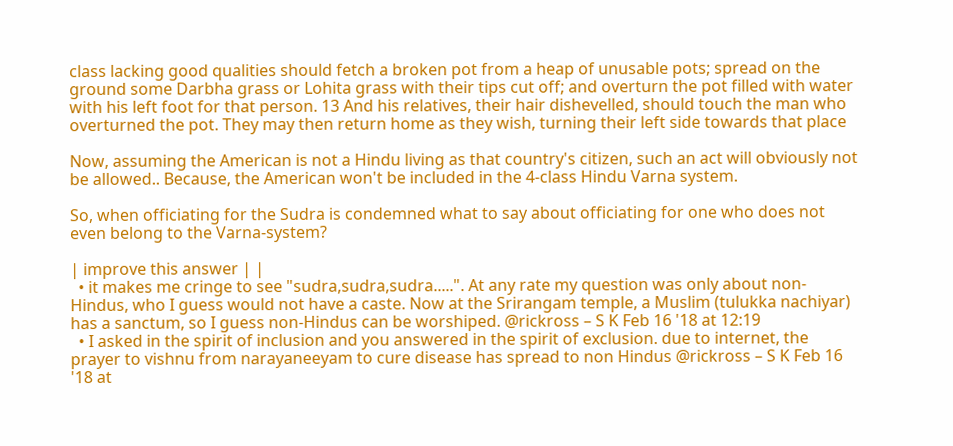class lacking good qualities should fetch a broken pot from a heap of unusable pots; spread on the ground some Darbha grass or Lohita grass with their tips cut off; and overturn the pot filled with water with his left foot for that person. 13 And his relatives, their hair dishevelled, should touch the man who overturned the pot. They may then return home as they wish, turning their left side towards that place

Now, assuming the American is not a Hindu living as that country's citizen, such an act will obviously not be allowed.. Because, the American won't be included in the 4-class Hindu Varna system.

So, when officiating for the Sudra is condemned what to say about officiating for one who does not even belong to the Varna-system?

| improve this answer | |
  • it makes me cringe to see "sudra,sudra,sudra.....". At any rate my question was only about non-Hindus, who I guess would not have a caste. Now at the Srirangam temple, a Muslim (tulukka nachiyar) has a sanctum, so I guess non-Hindus can be worshiped. @rickross – S K Feb 16 '18 at 12:19
  • I asked in the spirit of inclusion and you answered in the spirit of exclusion. due to internet, the prayer to vishnu from narayaneeyam to cure disease has spread to non Hindus @rickross – S K Feb 16 '18 at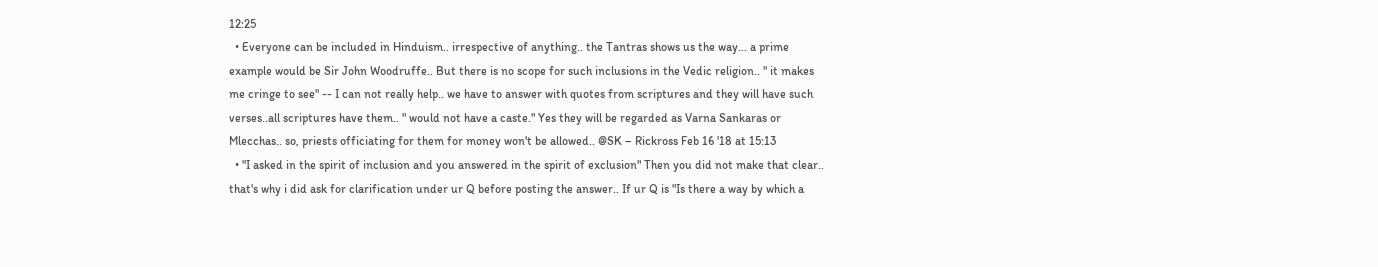12:25
  • Everyone can be included in Hinduism.. irrespective of anything.. the Tantras shows us the way... a prime example would be Sir John Woodruffe.. But there is no scope for such inclusions in the Vedic religion.. " it makes me cringe to see" -- I can not really help.. we have to answer with quotes from scriptures and they will have such verses..all scriptures have them.. " would not have a caste." Yes they will be regarded as Varna Sankaras or Mlecchas.. so, priests officiating for them for money won't be allowed.. @SK – Rickross Feb 16 '18 at 15:13
  • "I asked in the spirit of inclusion and you answered in the spirit of exclusion" Then you did not make that clear.. that's why i did ask for clarification under ur Q before posting the answer.. If ur Q is "Is there a way by which a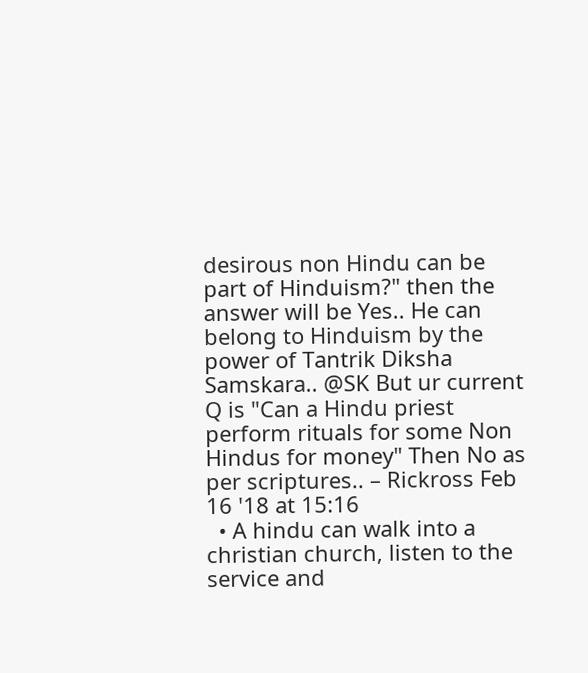desirous non Hindu can be part of Hinduism?" then the answer will be Yes.. He can belong to Hinduism by the power of Tantrik Diksha Samskara.. @SK But ur current Q is "Can a Hindu priest perform rituals for some Non Hindus for money" Then No as per scriptures.. – Rickross Feb 16 '18 at 15:16
  • A hindu can walk into a christian church, listen to the service and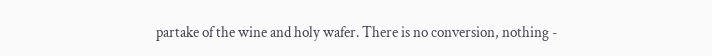partake of the wine and holy wafer. There is no conversion, nothing -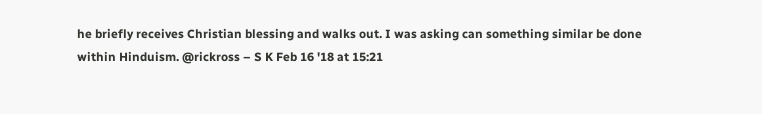he briefly receives Christian blessing and walks out. I was asking can something similar be done within Hinduism. @rickross – S K Feb 16 '18 at 15:21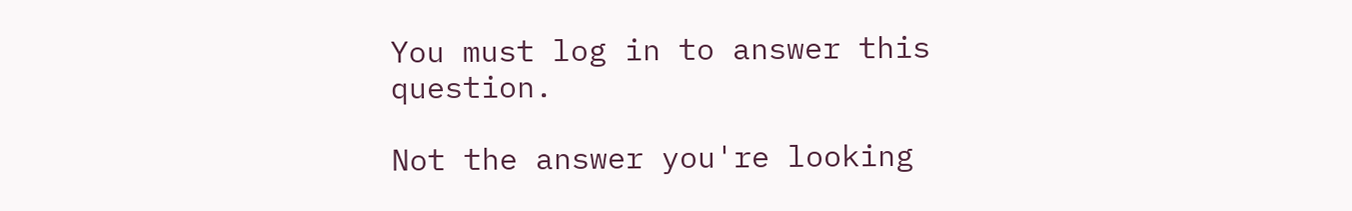You must log in to answer this question.

Not the answer you're looking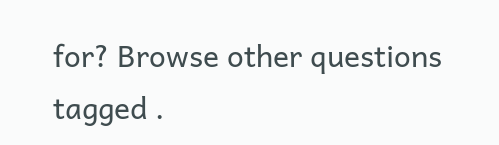for? Browse other questions tagged .